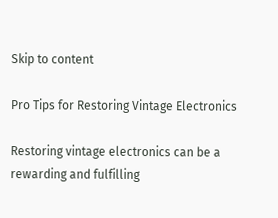Skip to content

Pro Tips for Restoring Vintage Electronics

Restoring vintage electronics can be a rewarding and fulfilling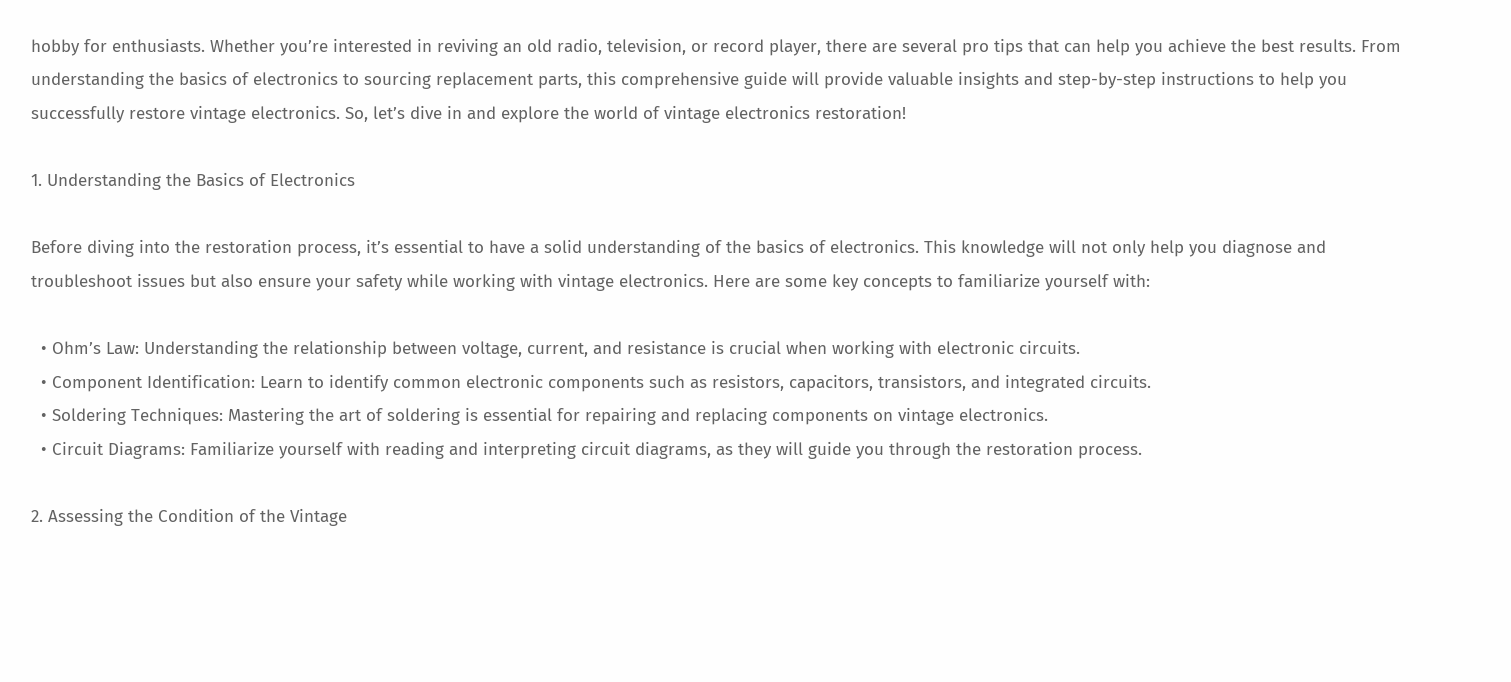hobby for enthusiasts. Whether you’re interested in reviving an old radio, television, or record player, there are several pro tips that can help you achieve the best results. From understanding the basics of electronics to sourcing replacement parts, this comprehensive guide will provide valuable insights and step-by-step instructions to help you successfully restore vintage electronics. So, let’s dive in and explore the world of vintage electronics restoration!

1. Understanding the Basics of Electronics

Before diving into the restoration process, it’s essential to have a solid understanding of the basics of electronics. This knowledge will not only help you diagnose and troubleshoot issues but also ensure your safety while working with vintage electronics. Here are some key concepts to familiarize yourself with:

  • Ohm’s Law: Understanding the relationship between voltage, current, and resistance is crucial when working with electronic circuits.
  • Component Identification: Learn to identify common electronic components such as resistors, capacitors, transistors, and integrated circuits.
  • Soldering Techniques: Mastering the art of soldering is essential for repairing and replacing components on vintage electronics.
  • Circuit Diagrams: Familiarize yourself with reading and interpreting circuit diagrams, as they will guide you through the restoration process.

2. Assessing the Condition of the Vintage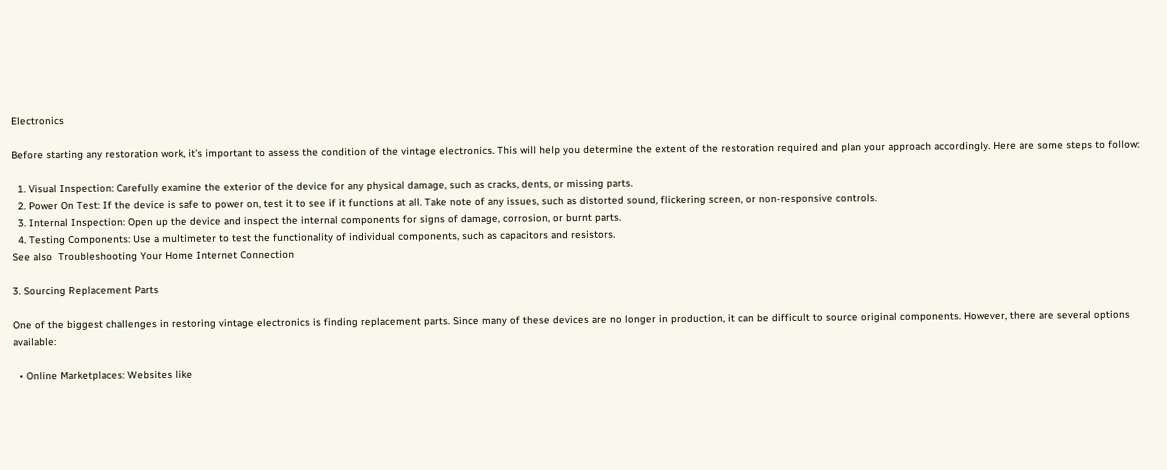Electronics

Before starting any restoration work, it’s important to assess the condition of the vintage electronics. This will help you determine the extent of the restoration required and plan your approach accordingly. Here are some steps to follow:

  1. Visual Inspection: Carefully examine the exterior of the device for any physical damage, such as cracks, dents, or missing parts.
  2. Power On Test: If the device is safe to power on, test it to see if it functions at all. Take note of any issues, such as distorted sound, flickering screen, or non-responsive controls.
  3. Internal Inspection: Open up the device and inspect the internal components for signs of damage, corrosion, or burnt parts.
  4. Testing Components: Use a multimeter to test the functionality of individual components, such as capacitors and resistors.
See also  Troubleshooting Your Home Internet Connection

3. Sourcing Replacement Parts

One of the biggest challenges in restoring vintage electronics is finding replacement parts. Since many of these devices are no longer in production, it can be difficult to source original components. However, there are several options available:

  • Online Marketplaces: Websites like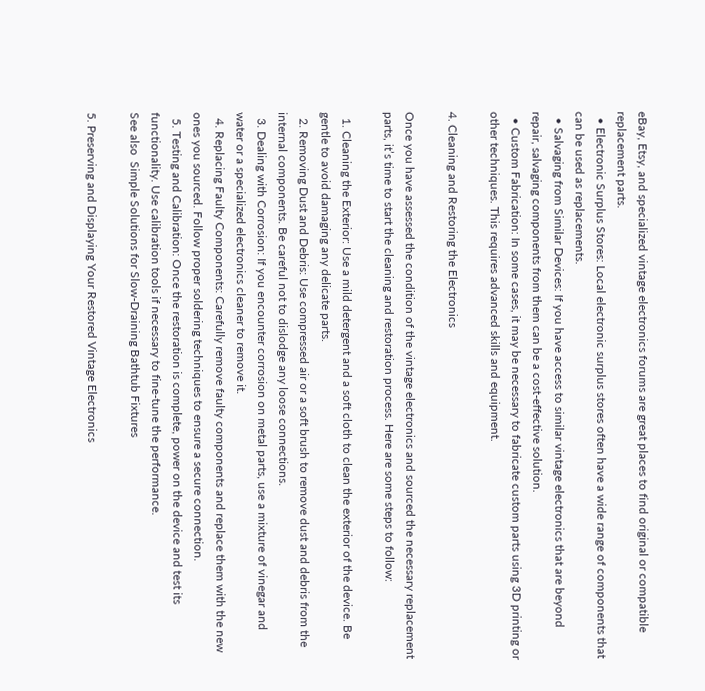eBay, Etsy, and specialized vintage electronics forums are great places to find original or compatible replacement parts.
  • Electronic Surplus Stores: Local electronic surplus stores often have a wide range of components that can be used as replacements.
  • Salvaging from Similar Devices: If you have access to similar vintage electronics that are beyond repair, salvaging components from them can be a cost-effective solution.
  • Custom Fabrication: In some cases, it may be necessary to fabricate custom parts using 3D printing or other techniques. This requires advanced skills and equipment.

4. Cleaning and Restoring the Electronics

Once you have assessed the condition of the vintage electronics and sourced the necessary replacement parts, it’s time to start the cleaning and restoration process. Here are some steps to follow:

  1. Cleaning the Exterior: Use a mild detergent and a soft cloth to clean the exterior of the device. Be gentle to avoid damaging any delicate parts.
  2. Removing Dust and Debris: Use compressed air or a soft brush to remove dust and debris from the internal components. Be careful not to dislodge any loose connections.
  3. Dealing with Corrosion: If you encounter corrosion on metal parts, use a mixture of vinegar and water or a specialized electronics cleaner to remove it.
  4. Replacing Faulty Components: Carefully remove faulty components and replace them with the new ones you sourced. Follow proper soldering techniques to ensure a secure connection.
  5. Testing and Calibration: Once the restoration is complete, power on the device and test its functionality. Use calibration tools if necessary to fine-tune the performance.
See also  Simple Solutions for Slow-Draining Bathtub Fixtures

5. Preserving and Displaying Your Restored Vintage Electronics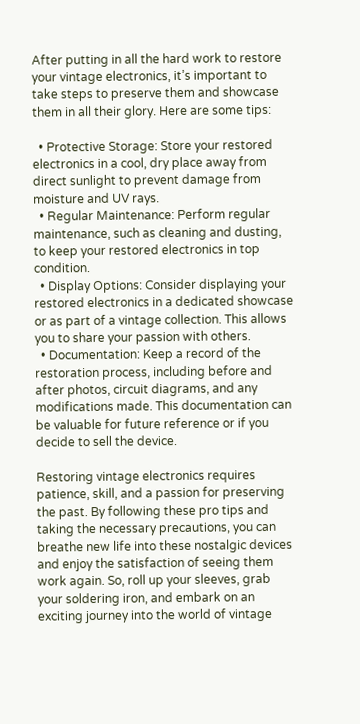After putting in all the hard work to restore your vintage electronics, it’s important to take steps to preserve them and showcase them in all their glory. Here are some tips:

  • Protective Storage: Store your restored electronics in a cool, dry place away from direct sunlight to prevent damage from moisture and UV rays.
  • Regular Maintenance: Perform regular maintenance, such as cleaning and dusting, to keep your restored electronics in top condition.
  • Display Options: Consider displaying your restored electronics in a dedicated showcase or as part of a vintage collection. This allows you to share your passion with others.
  • Documentation: Keep a record of the restoration process, including before and after photos, circuit diagrams, and any modifications made. This documentation can be valuable for future reference or if you decide to sell the device.

Restoring vintage electronics requires patience, skill, and a passion for preserving the past. By following these pro tips and taking the necessary precautions, you can breathe new life into these nostalgic devices and enjoy the satisfaction of seeing them work again. So, roll up your sleeves, grab your soldering iron, and embark on an exciting journey into the world of vintage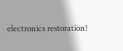electronics restoration!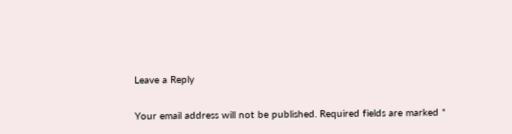Leave a Reply

Your email address will not be published. Required fields are marked *